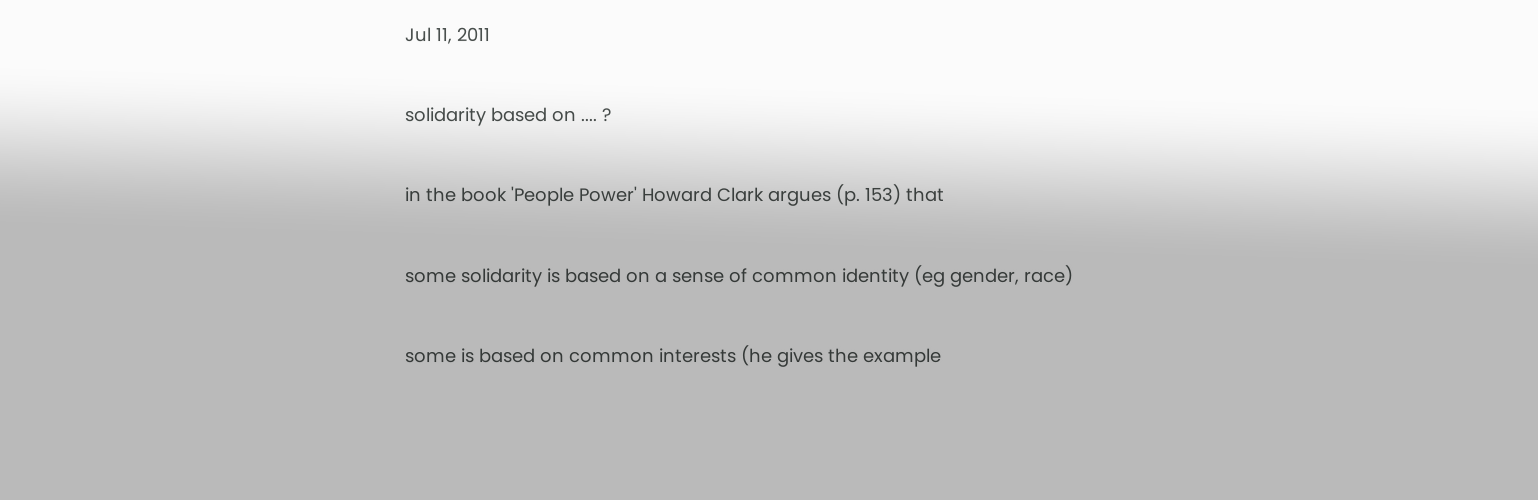Jul 11, 2011

solidarity based on .... ?

in the book 'People Power' Howard Clark argues (p. 153) that

some solidarity is based on a sense of common identity (eg gender, race)

some is based on common interests (he gives the example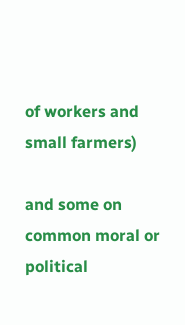of workers and small farmers)

and some on common moral or political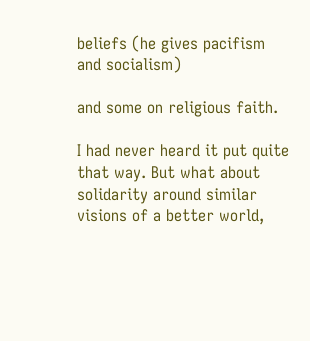beliefs (he gives pacifism and socialism)

and some on religious faith.

I had never heard it put quite that way. But what about solidarity around similar visions of a better world,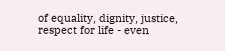of equality, dignity, justice, respect for life - even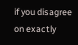if you disagree on exactly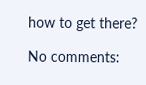how to get there?

No comments: